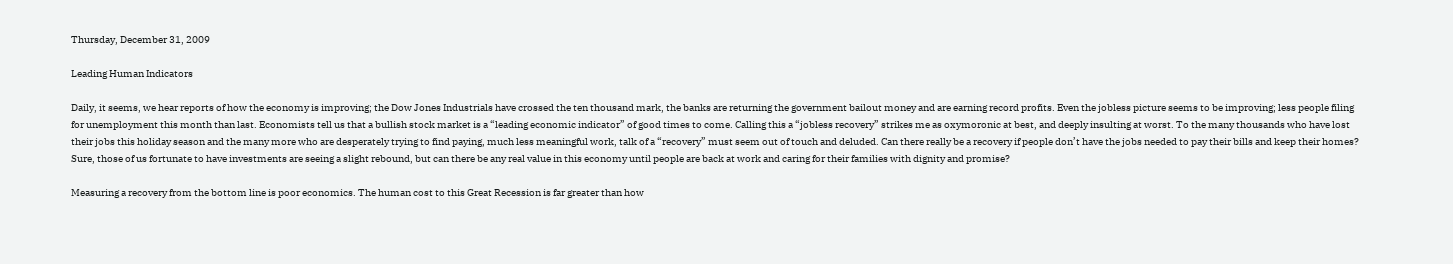Thursday, December 31, 2009

Leading Human Indicators

Daily, it seems, we hear reports of how the economy is improving; the Dow Jones Industrials have crossed the ten thousand mark, the banks are returning the government bailout money and are earning record profits. Even the jobless picture seems to be improving; less people filing for unemployment this month than last. Economists tell us that a bullish stock market is a “leading economic indicator” of good times to come. Calling this a “jobless recovery” strikes me as oxymoronic at best, and deeply insulting at worst. To the many thousands who have lost their jobs this holiday season and the many more who are desperately trying to find paying, much less meaningful work, talk of a “recovery” must seem out of touch and deluded. Can there really be a recovery if people don’t have the jobs needed to pay their bills and keep their homes? Sure, those of us fortunate to have investments are seeing a slight rebound, but can there be any real value in this economy until people are back at work and caring for their families with dignity and promise?

Measuring a recovery from the bottom line is poor economics. The human cost to this Great Recession is far greater than how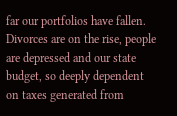far our portfolios have fallen. Divorces are on the rise, people are depressed and our state budget, so deeply dependent on taxes generated from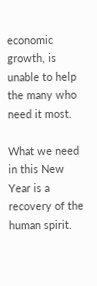economic growth, is unable to help the many who need it most.

What we need in this New Year is a recovery of the human spirit.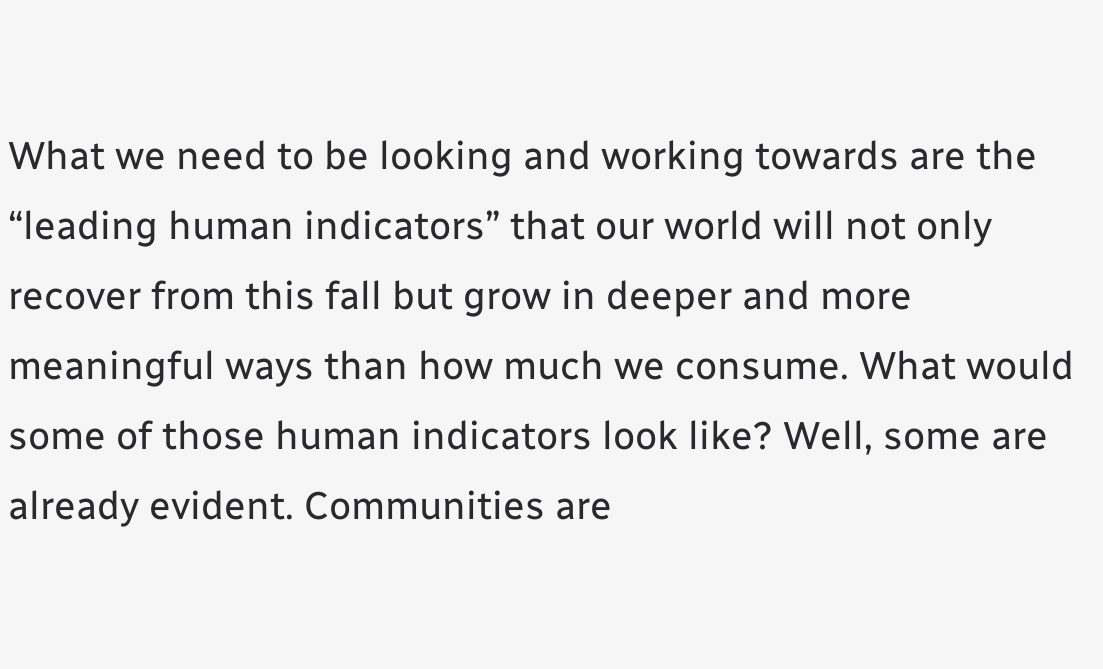What we need to be looking and working towards are the “leading human indicators” that our world will not only recover from this fall but grow in deeper and more meaningful ways than how much we consume. What would some of those human indicators look like? Well, some are already evident. Communities are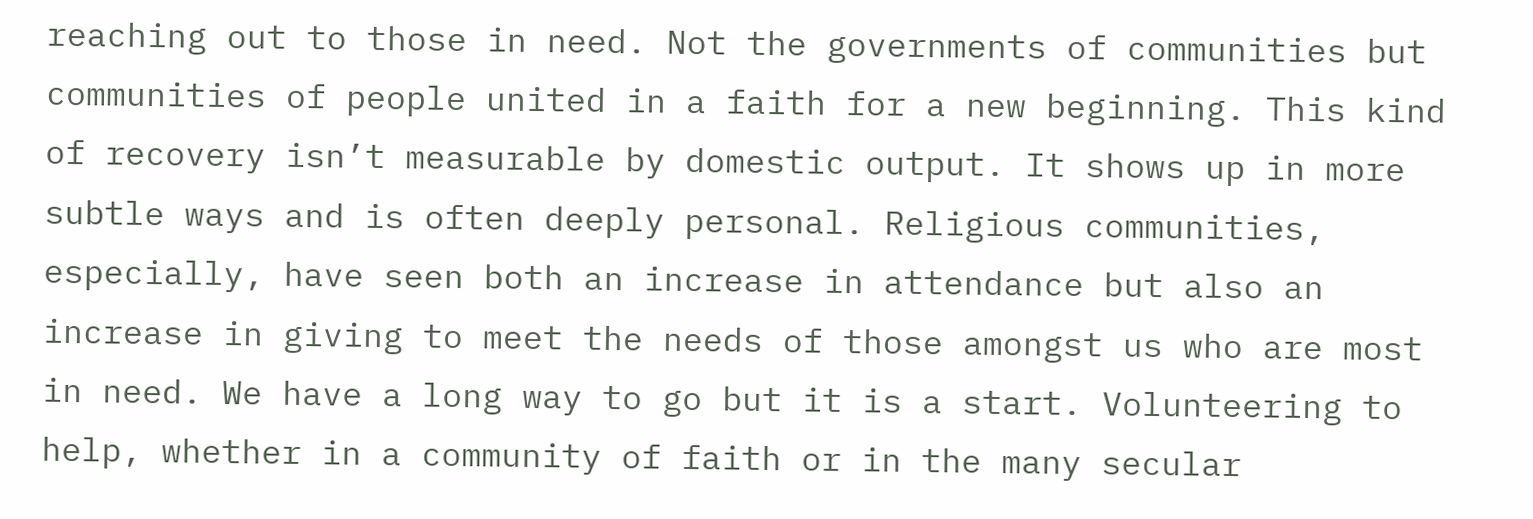reaching out to those in need. Not the governments of communities but communities of people united in a faith for a new beginning. This kind of recovery isn’t measurable by domestic output. It shows up in more subtle ways and is often deeply personal. Religious communities, especially, have seen both an increase in attendance but also an increase in giving to meet the needs of those amongst us who are most in need. We have a long way to go but it is a start. Volunteering to help, whether in a community of faith or in the many secular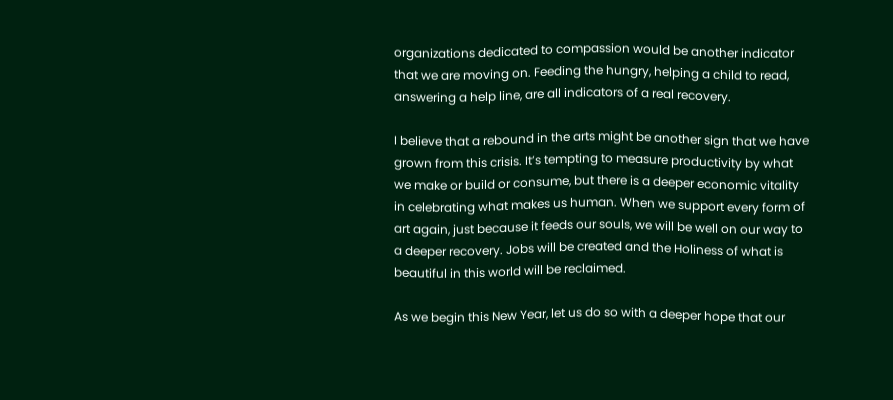organizations dedicated to compassion would be another indicator that we are moving on. Feeding the hungry, helping a child to read, answering a help line, are all indicators of a real recovery.

I believe that a rebound in the arts might be another sign that we have grown from this crisis. It’s tempting to measure productivity by what we make or build or consume, but there is a deeper economic vitality in celebrating what makes us human. When we support every form of art again, just because it feeds our souls, we will be well on our way to a deeper recovery. Jobs will be created and the Holiness of what is beautiful in this world will be reclaimed.

As we begin this New Year, let us do so with a deeper hope that our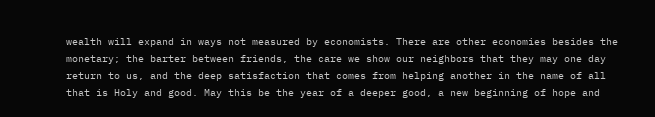wealth will expand in ways not measured by economists. There are other economies besides the monetary; the barter between friends, the care we show our neighbors that they may one day return to us, and the deep satisfaction that comes from helping another in the name of all that is Holy and good. May this be the year of a deeper good, a new beginning of hope and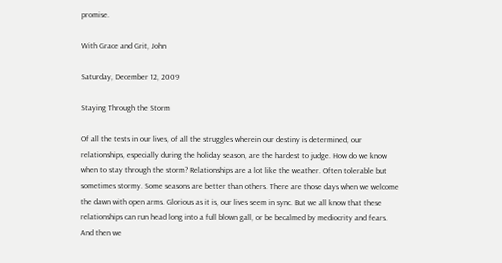promise.

With Grace and Grit, John

Saturday, December 12, 2009

Staying Through the Storm

Of all the tests in our lives, of all the struggles wherein our destiny is determined, our relationships, especially during the holiday season, are the hardest to judge. How do we know when to stay through the storm? Relationships are a lot like the weather. Often tolerable but sometimes stormy. Some seasons are better than others. There are those days when we welcome the dawn with open arms. Glorious as it is, our lives seem in sync. But we all know that these relationships can run head long into a full blown gall, or be becalmed by mediocrity and fears. And then we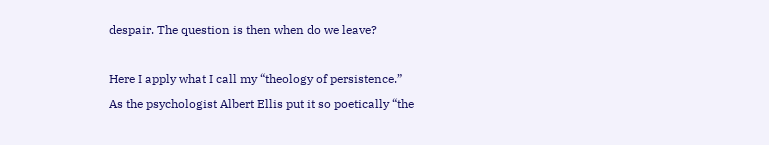despair. The question is then when do we leave?

Here I apply what I call my “theology of persistence.” As the psychologist Albert Ellis put it so poetically “the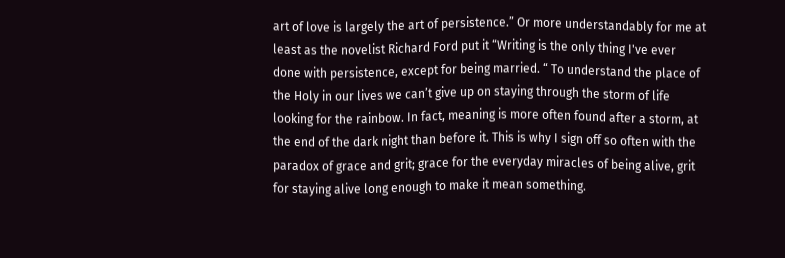art of love is largely the art of persistence.” Or more understandably for me at least as the novelist Richard Ford put it “Writing is the only thing I've ever done with persistence, except for being married. “ To understand the place of the Holy in our lives we can’t give up on staying through the storm of life looking for the rainbow. In fact, meaning is more often found after a storm, at the end of the dark night than before it. This is why I sign off so often with the paradox of grace and grit; grace for the everyday miracles of being alive, grit for staying alive long enough to make it mean something.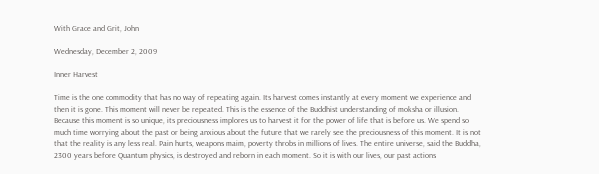With Grace and Grit, John

Wednesday, December 2, 2009

Inner Harvest

Time is the one commodity that has no way of repeating again. Its harvest comes instantly at every moment we experience and then it is gone. This moment will never be repeated. This is the essence of the Buddhist understanding of moksha or illusion. Because this moment is so unique, its preciousness implores us to harvest it for the power of life that is before us. We spend so much time worrying about the past or being anxious about the future that we rarely see the preciousness of this moment. It is not that the reality is any less real. Pain hurts, weapons maim, poverty throbs in millions of lives. The entire universe, said the Buddha, 2300 years before Quantum physics, is destroyed and reborn in each moment. So it is with our lives, our past actions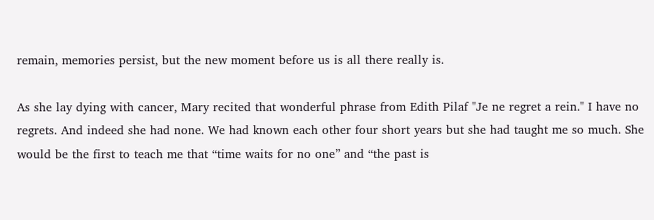remain, memories persist, but the new moment before us is all there really is.

As she lay dying with cancer, Mary recited that wonderful phrase from Edith Pilaf "Je ne regret a rein." I have no regrets. And indeed she had none. We had known each other four short years but she had taught me so much. She would be the first to teach me that “time waits for no one” and “the past is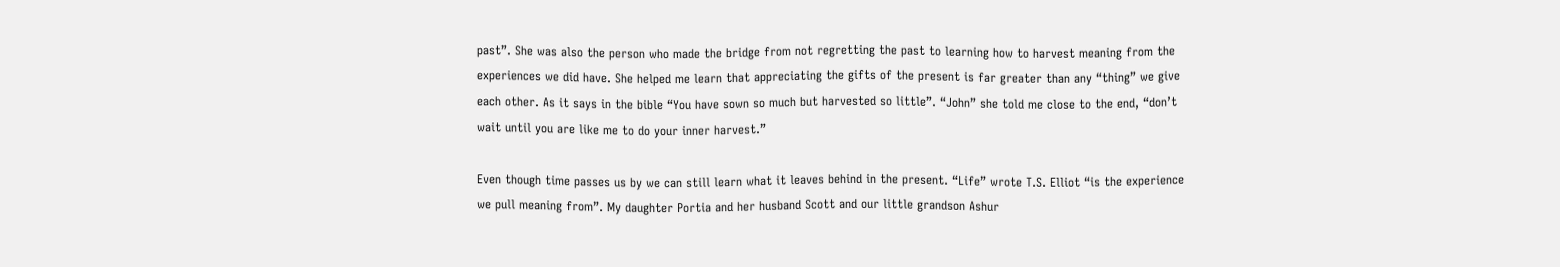past”. She was also the person who made the bridge from not regretting the past to learning how to harvest meaning from the experiences we did have. She helped me learn that appreciating the gifts of the present is far greater than any “thing” we give each other. As it says in the bible “You have sown so much but harvested so little”. “John” she told me close to the end, “don’t wait until you are like me to do your inner harvest.”

Even though time passes us by we can still learn what it leaves behind in the present. “Life” wrote T.S. Elliot “is the experience we pull meaning from”. My daughter Portia and her husband Scott and our little grandson Ashur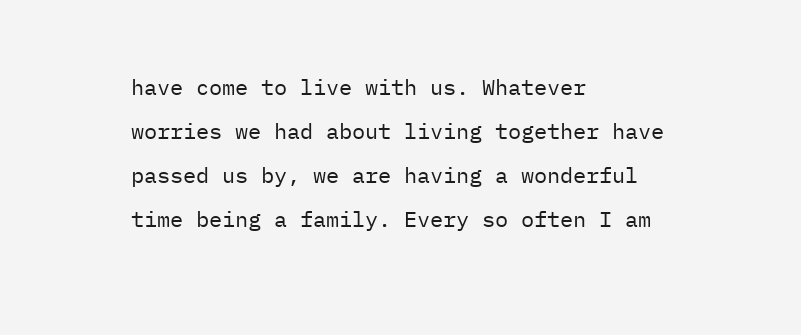have come to live with us. Whatever worries we had about living together have passed us by, we are having a wonderful time being a family. Every so often I am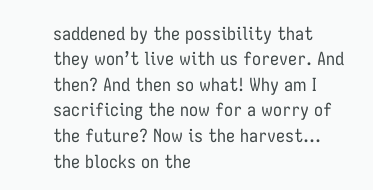saddened by the possibility that they won’t live with us forever. And then? And then so what! Why am I sacrificing the now for a worry of the future? Now is the harvest… the blocks on the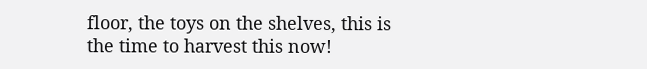floor, the toys on the shelves, this is the time to harvest this now!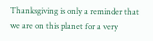Thanksgiving is only a reminder that we are on this planet for a very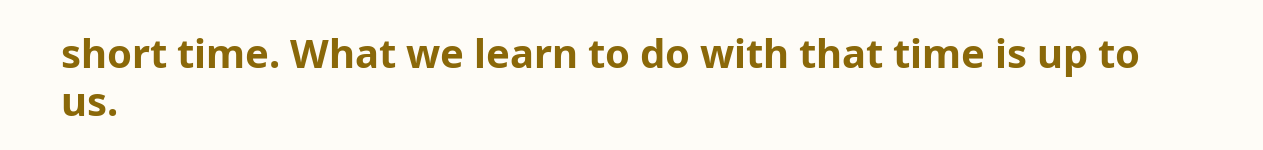short time. What we learn to do with that time is up to us.